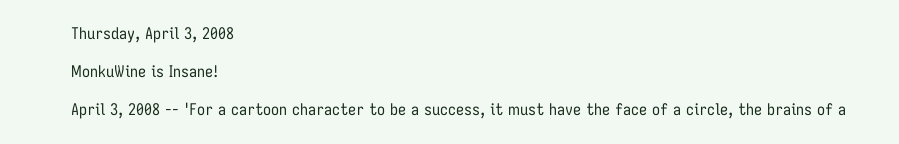Thursday, April 3, 2008

MonkuWine is Insane!

April 3, 2008 -- 'For a cartoon character to be a success, it must have the face of a circle, the brains of a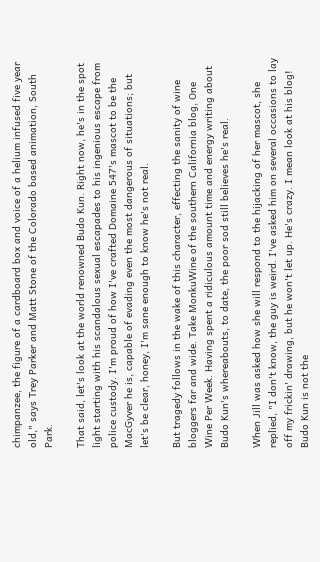chimpanzee, the figure of a cardboard box and voice of a helium infused five year old," says Trey Parker and Matt Stone of the Colorado based animation, South Park.

That said, let's look at the world renowned Budo Kun. Right now, he's in the spot light starting with his scandalous sexual escapades to his ingenious escape from police custody. I'm proud of how I've crafted Domaine 547's mascot to be the MacGyver he is, capable of evading even the most dangerous of situations; but let's be clear, honey, I'm sane enough to know he's not real.

But tragedy follows in the wake of this character, effecting the sanity of wine bloggers far and wide. Take MonkuWine of the southern California blog, One Wine Per Week. Having spent a ridiculous amount time and energy writing about Budo Kun's whereabouts, to date, the poor sod still believes he's real.

When Jill was asked how she will respond to the hijacking of her mascot, she replied, "I don't know, the guy is weird. I've asked him on several occasions to lay off my frickin' drawing, but he won't let up. He's crazy. I mean look at his blog! Budo Kun is not the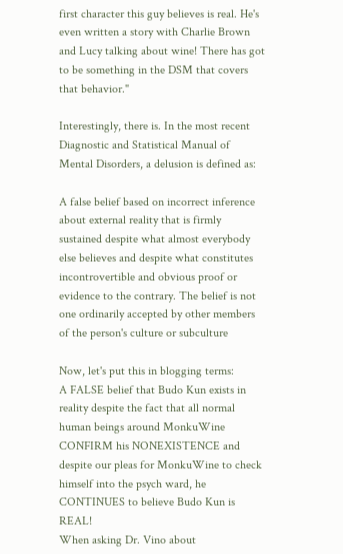first character this guy believes is real. He's even written a story with Charlie Brown and Lucy talking about wine! There has got to be something in the DSM that covers that behavior."

Interestingly, there is. In the most recent Diagnostic and Statistical Manual of Mental Disorders, a delusion is defined as:

A false belief based on incorrect inference about external reality that is firmly sustained despite what almost everybody else believes and despite what constitutes incontrovertible and obvious proof or evidence to the contrary. The belief is not one ordinarily accepted by other members of the person's culture or subculture

Now, let's put this in blogging terms:
A FALSE belief that Budo Kun exists in reality despite the fact that all normal human beings around MonkuWine CONFIRM his NONEXISTENCE and despite our pleas for MonkuWine to check himself into the psych ward, he CONTINUES to believe Budo Kun is REAL!
When asking Dr. Vino about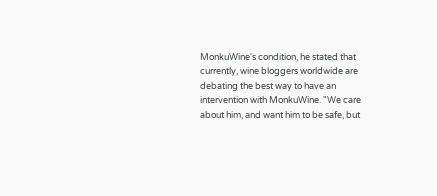MonkuWine's condition, he stated that currently, wine bloggers worldwide are debating the best way to have an intervention with MonkuWine. "We care about him, and want him to be safe, but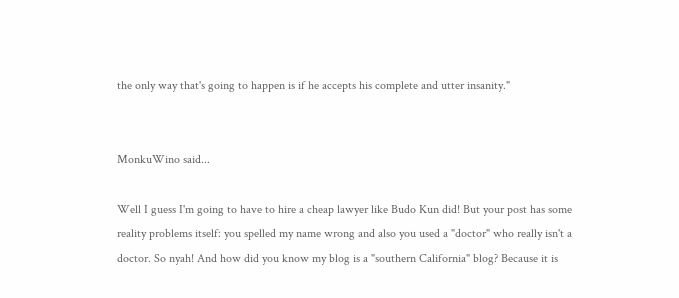the only way that's going to happen is if he accepts his complete and utter insanity."


MonkuWino said...

Well I guess I'm going to have to hire a cheap lawyer like Budo Kun did! But your post has some reality problems itself: you spelled my name wrong and also you used a "doctor" who really isn't a doctor. So nyah! And how did you know my blog is a "southern California" blog? Because it is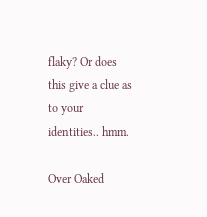flaky? Or does this give a clue as to your identities.. hmm.

Over Oaked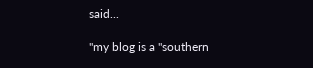said...

"my blog is a "southern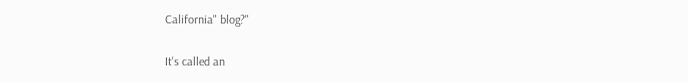California" blog?"

It's called an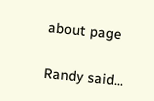about page

Randy said...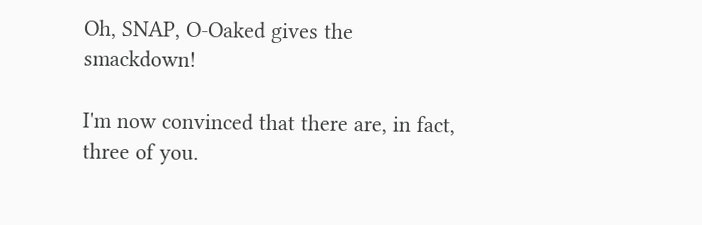Oh, SNAP, O-Oaked gives the smackdown!

I'm now convinced that there are, in fact, three of you.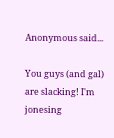Anonymous said...

You guys (and gal) are slacking! I'm jonesing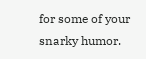for some of your snarky humor.